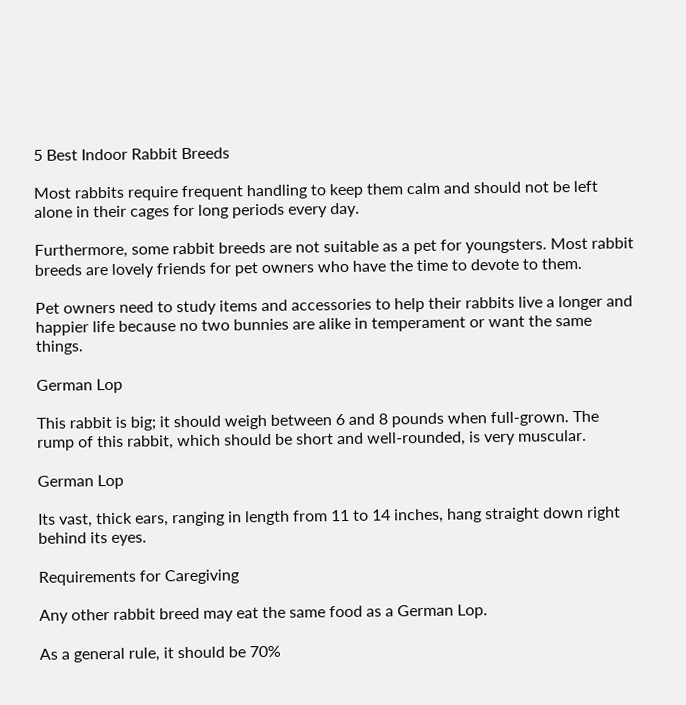5 Best Indoor Rabbit Breeds

Most rabbits require frequent handling to keep them calm and should not be left alone in their cages for long periods every day.

Furthermore, some rabbit breeds are not suitable as a pet for youngsters. Most rabbit breeds are lovely friends for pet owners who have the time to devote to them.

Pet owners need to study items and accessories to help their rabbits live a longer and happier life because no two bunnies are alike in temperament or want the same things.

German Lop

This rabbit is big; it should weigh between 6 and 8 pounds when full-grown. The rump of this rabbit, which should be short and well-rounded, is very muscular.

German Lop

Its vast, thick ears, ranging in length from 11 to 14 inches, hang straight down right behind its eyes.

Requirements for Caregiving

Any other rabbit breed may eat the same food as a German Lop.

As a general rule, it should be 70%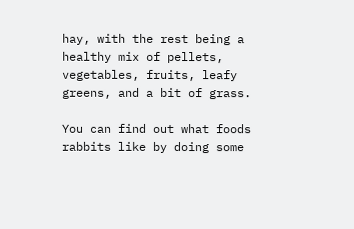hay, with the rest being a healthy mix of pellets, vegetables, fruits, leafy greens, and a bit of grass.

You can find out what foods rabbits like by doing some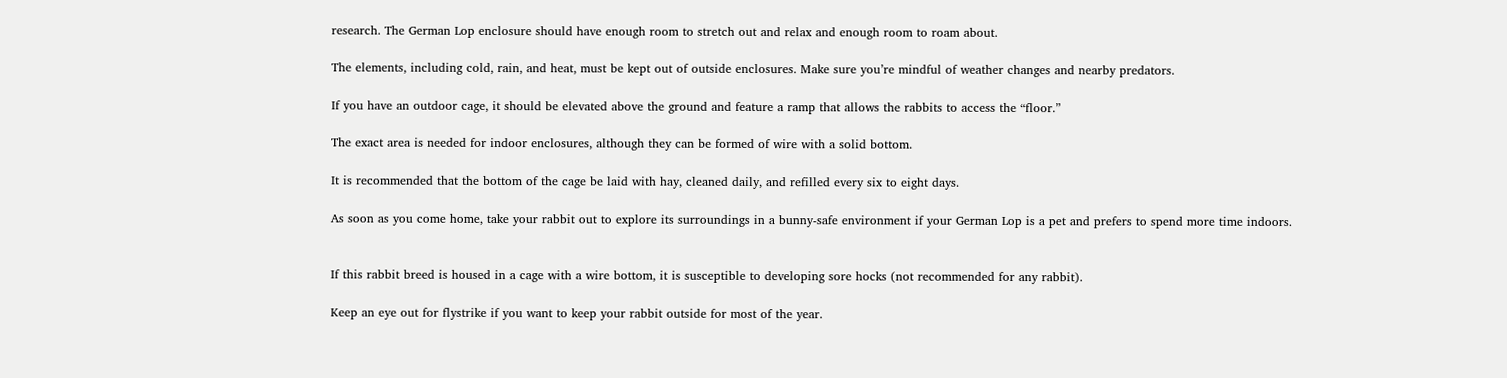research. The German Lop enclosure should have enough room to stretch out and relax and enough room to roam about.

The elements, including cold, rain, and heat, must be kept out of outside enclosures. Make sure you’re mindful of weather changes and nearby predators.

If you have an outdoor cage, it should be elevated above the ground and feature a ramp that allows the rabbits to access the “floor.”

The exact area is needed for indoor enclosures, although they can be formed of wire with a solid bottom.

It is recommended that the bottom of the cage be laid with hay, cleaned daily, and refilled every six to eight days.

As soon as you come home, take your rabbit out to explore its surroundings in a bunny-safe environment if your German Lop is a pet and prefers to spend more time indoors.


If this rabbit breed is housed in a cage with a wire bottom, it is susceptible to developing sore hocks (not recommended for any rabbit).

Keep an eye out for flystrike if you want to keep your rabbit outside for most of the year.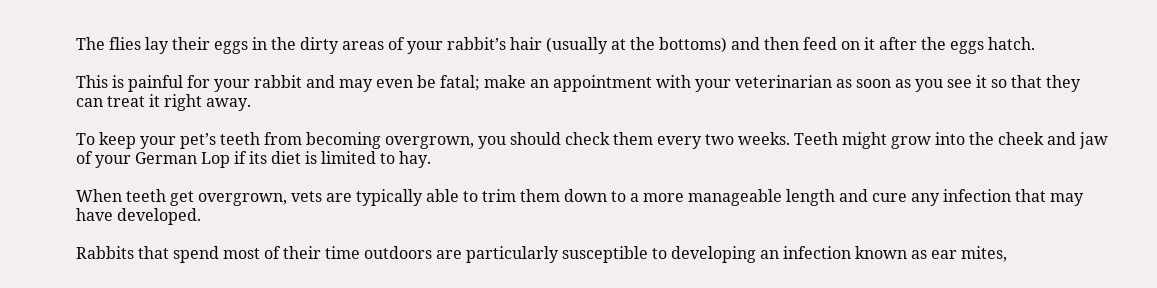The flies lay their eggs in the dirty areas of your rabbit’s hair (usually at the bottoms) and then feed on it after the eggs hatch.

This is painful for your rabbit and may even be fatal; make an appointment with your veterinarian as soon as you see it so that they can treat it right away.

To keep your pet’s teeth from becoming overgrown, you should check them every two weeks. Teeth might grow into the cheek and jaw of your German Lop if its diet is limited to hay.

When teeth get overgrown, vets are typically able to trim them down to a more manageable length and cure any infection that may have developed.

Rabbits that spend most of their time outdoors are particularly susceptible to developing an infection known as ear mites,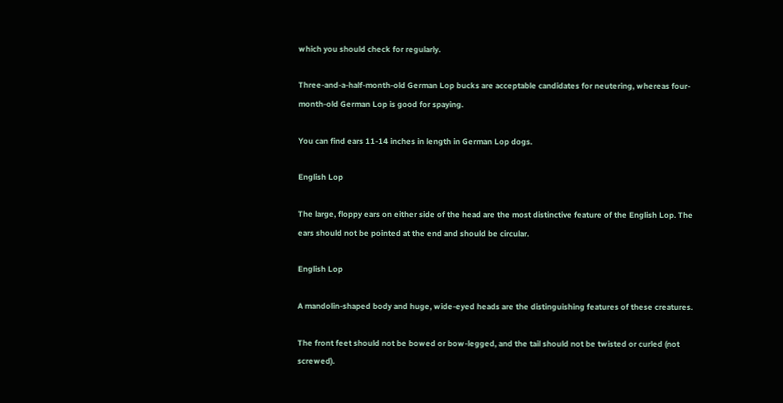which you should check for regularly.

Three-and-a-half-month-old German Lop bucks are acceptable candidates for neutering, whereas four-month-old German Lop is good for spaying.

You can find ears 11-14 inches in length in German Lop dogs.

English Lop

The large, floppy ears on either side of the head are the most distinctive feature of the English Lop. The ears should not be pointed at the end and should be circular.

English Lop

A mandolin-shaped body and huge, wide-eyed heads are the distinguishing features of these creatures.

The front feet should not be bowed or bow-legged, and the tail should not be twisted or curled (not screwed).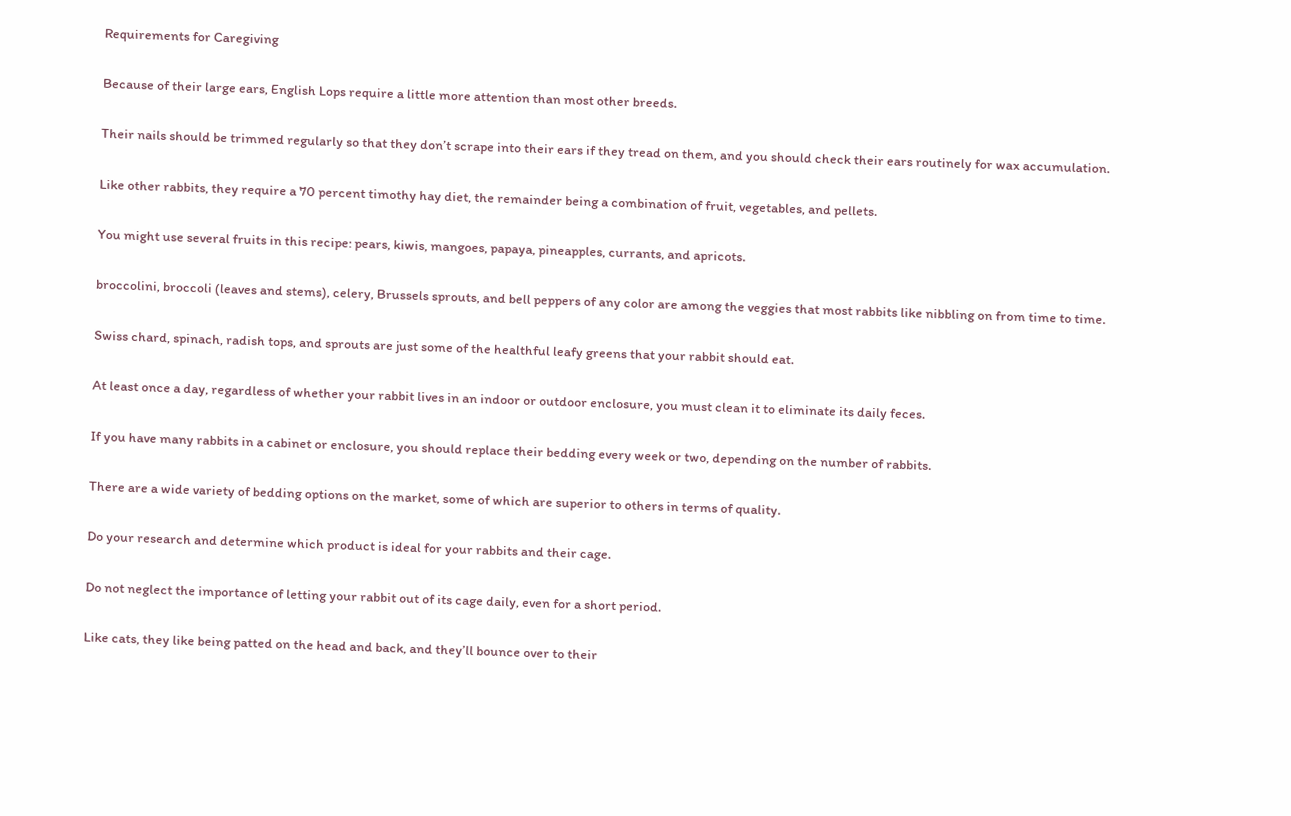Requirements for Caregiving

Because of their large ears, English Lops require a little more attention than most other breeds.

Their nails should be trimmed regularly so that they don’t scrape into their ears if they tread on them, and you should check their ears routinely for wax accumulation.

Like other rabbits, they require a 70 percent timothy hay diet, the remainder being a combination of fruit, vegetables, and pellets.

You might use several fruits in this recipe: pears, kiwis, mangoes, papaya, pineapples, currants, and apricots.

broccolini, broccoli (leaves and stems), celery, Brussels sprouts, and bell peppers of any color are among the veggies that most rabbits like nibbling on from time to time.

Swiss chard, spinach, radish tops, and sprouts are just some of the healthful leafy greens that your rabbit should eat.

At least once a day, regardless of whether your rabbit lives in an indoor or outdoor enclosure, you must clean it to eliminate its daily feces.

If you have many rabbits in a cabinet or enclosure, you should replace their bedding every week or two, depending on the number of rabbits.

There are a wide variety of bedding options on the market, some of which are superior to others in terms of quality.

Do your research and determine which product is ideal for your rabbits and their cage.

Do not neglect the importance of letting your rabbit out of its cage daily, even for a short period.

Like cats, they like being patted on the head and back, and they’ll bounce over to their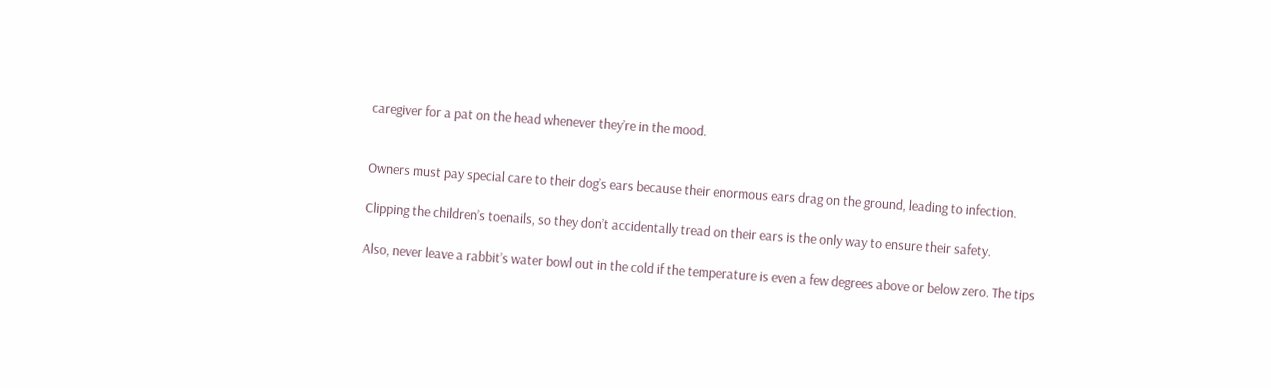caregiver for a pat on the head whenever they’re in the mood.


Owners must pay special care to their dog’s ears because their enormous ears drag on the ground, leading to infection.

Clipping the children’s toenails, so they don’t accidentally tread on their ears is the only way to ensure their safety.

Also, never leave a rabbit’s water bowl out in the cold if the temperature is even a few degrees above or below zero. The tips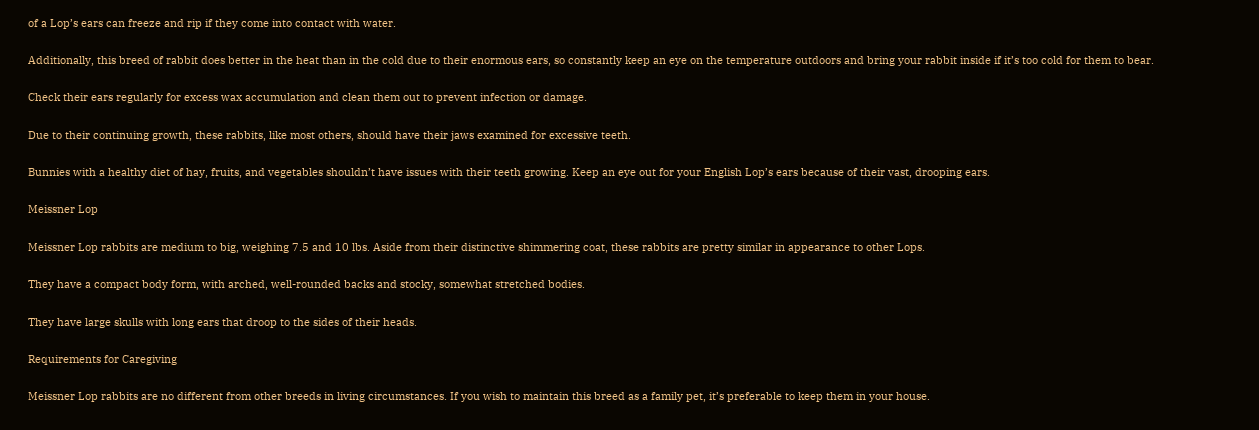of a Lop’s ears can freeze and rip if they come into contact with water.

Additionally, this breed of rabbit does better in the heat than in the cold due to their enormous ears, so constantly keep an eye on the temperature outdoors and bring your rabbit inside if it’s too cold for them to bear.

Check their ears regularly for excess wax accumulation and clean them out to prevent infection or damage.

Due to their continuing growth, these rabbits, like most others, should have their jaws examined for excessive teeth.

Bunnies with a healthy diet of hay, fruits, and vegetables shouldn’t have issues with their teeth growing. Keep an eye out for your English Lop’s ears because of their vast, drooping ears.

Meissner Lop

Meissner Lop rabbits are medium to big, weighing 7.5 and 10 lbs. Aside from their distinctive shimmering coat, these rabbits are pretty similar in appearance to other Lops.

They have a compact body form, with arched, well-rounded backs and stocky, somewhat stretched bodies.

They have large skulls with long ears that droop to the sides of their heads.

Requirements for Caregiving

Meissner Lop rabbits are no different from other breeds in living circumstances. If you wish to maintain this breed as a family pet, it’s preferable to keep them in your house.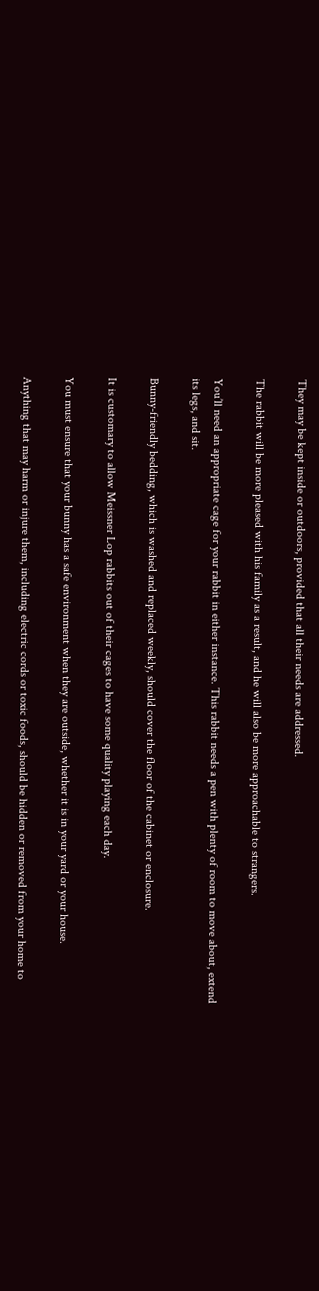They may be kept inside or outdoors, provided that all their needs are addressed.

The rabbit will be more pleased with his family as a result, and he will also be more approachable to strangers.

You’ll need an appropriate cage for your rabbit in either instance. This rabbit needs a pen with plenty of room to move about, extend its legs, and sit.

Bunny-friendly bedding, which is washed and replaced weekly, should cover the floor of the cabinet or enclosure.

It is customary to allow Meissner Lop rabbits out of their cages to have some quality playing each day.

You must ensure that your bunny has a safe environment when they are outside, whether it is in your yard or your house.

Anything that may harm or injure them, including electric cords or toxic foods, should be hidden or removed from your home to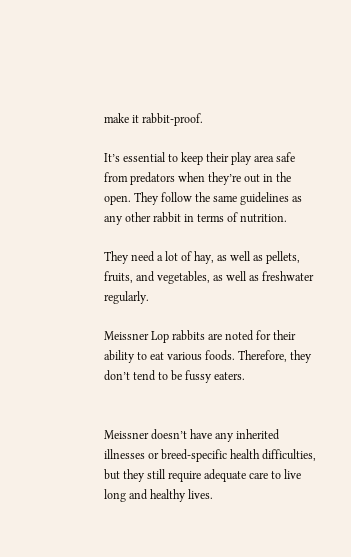make it rabbit-proof.

It’s essential to keep their play area safe from predators when they’re out in the open. They follow the same guidelines as any other rabbit in terms of nutrition.

They need a lot of hay, as well as pellets, fruits, and vegetables, as well as freshwater regularly.

Meissner Lop rabbits are noted for their ability to eat various foods. Therefore, they don’t tend to be fussy eaters.


Meissner doesn’t have any inherited illnesses or breed-specific health difficulties, but they still require adequate care to live long and healthy lives.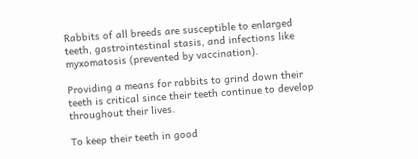Rabbits of all breeds are susceptible to enlarged teeth, gastrointestinal stasis, and infections like myxomatosis (prevented by vaccination).

Providing a means for rabbits to grind down their teeth is critical since their teeth continue to develop throughout their lives.

To keep their teeth in good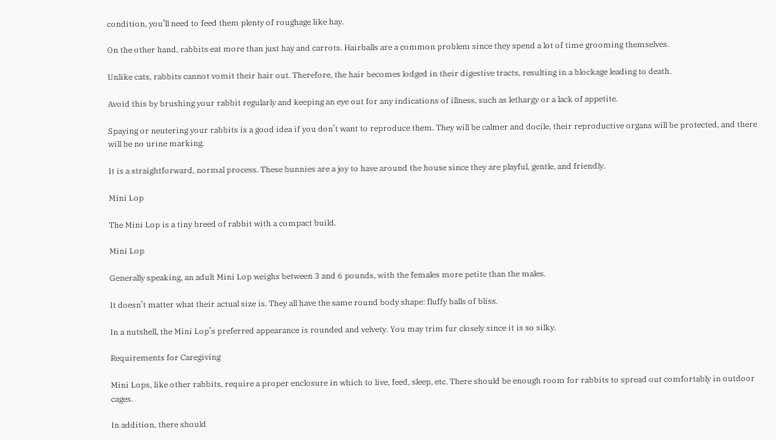condition, you’ll need to feed them plenty of roughage like hay.

On the other hand, rabbits eat more than just hay and carrots. Hairballs are a common problem since they spend a lot of time grooming themselves.

Unlike cats, rabbits cannot vomit their hair out. Therefore, the hair becomes lodged in their digestive tracts, resulting in a blockage leading to death.

Avoid this by brushing your rabbit regularly and keeping an eye out for any indications of illness, such as lethargy or a lack of appetite.

Spaying or neutering your rabbits is a good idea if you don’t want to reproduce them. They will be calmer and docile, their reproductive organs will be protected, and there will be no urine marking.

It is a straightforward, normal process. These bunnies are a joy to have around the house since they are playful, gentle, and friendly.

Mini Lop

The Mini Lop is a tiny breed of rabbit with a compact build.

Mini Lop

Generally speaking, an adult Mini Lop weighs between 3 and 6 pounds, with the females more petite than the males.

It doesn’t matter what their actual size is. They all have the same round body shape: fluffy balls of bliss.

In a nutshell, the Mini Lop’s preferred appearance is rounded and velvety. You may trim fur closely since it is so silky.

Requirements for Caregiving

Mini Lops, like other rabbits, require a proper enclosure in which to live, feed, sleep, etc. There should be enough room for rabbits to spread out comfortably in outdoor cages.

In addition, there should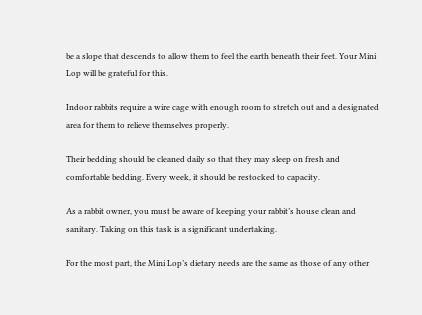be a slope that descends to allow them to feel the earth beneath their feet. Your Mini Lop will be grateful for this.

Indoor rabbits require a wire cage with enough room to stretch out and a designated area for them to relieve themselves properly.

Their bedding should be cleaned daily so that they may sleep on fresh and comfortable bedding. Every week, it should be restocked to capacity.

As a rabbit owner, you must be aware of keeping your rabbit’s house clean and sanitary. Taking on this task is a significant undertaking.

For the most part, the Mini Lop’s dietary needs are the same as those of any other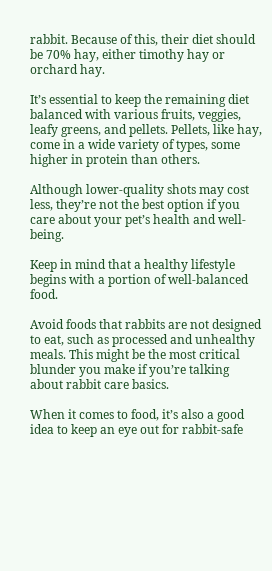rabbit. Because of this, their diet should be 70% hay, either timothy hay or orchard hay.

It’s essential to keep the remaining diet balanced with various fruits, veggies, leafy greens, and pellets. Pellets, like hay, come in a wide variety of types, some higher in protein than others.

Although lower-quality shots may cost less, they’re not the best option if you care about your pet’s health and well-being.

Keep in mind that a healthy lifestyle begins with a portion of well-balanced food.

Avoid foods that rabbits are not designed to eat, such as processed and unhealthy meals. This might be the most critical blunder you make if you’re talking about rabbit care basics.

When it comes to food, it’s also a good idea to keep an eye out for rabbit-safe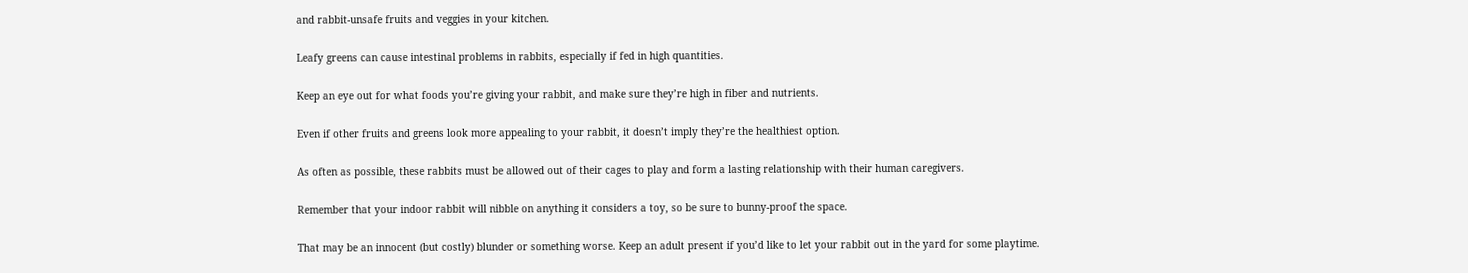and rabbit-unsafe fruits and veggies in your kitchen.

Leafy greens can cause intestinal problems in rabbits, especially if fed in high quantities.

Keep an eye out for what foods you’re giving your rabbit, and make sure they’re high in fiber and nutrients.

Even if other fruits and greens look more appealing to your rabbit, it doesn’t imply they’re the healthiest option.

As often as possible, these rabbits must be allowed out of their cages to play and form a lasting relationship with their human caregivers.

Remember that your indoor rabbit will nibble on anything it considers a toy, so be sure to bunny-proof the space.

That may be an innocent (but costly) blunder or something worse. Keep an adult present if you’d like to let your rabbit out in the yard for some playtime.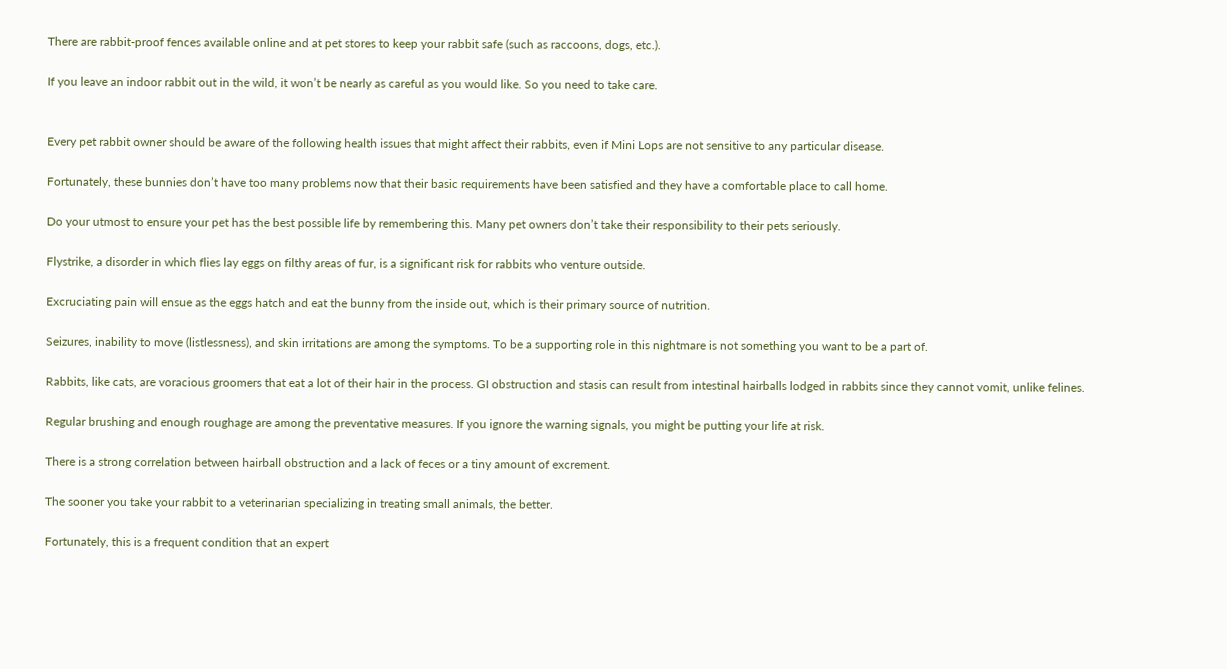There are rabbit-proof fences available online and at pet stores to keep your rabbit safe (such as raccoons, dogs, etc.).

If you leave an indoor rabbit out in the wild, it won’t be nearly as careful as you would like. So you need to take care.


Every pet rabbit owner should be aware of the following health issues that might affect their rabbits, even if Mini Lops are not sensitive to any particular disease.

Fortunately, these bunnies don’t have too many problems now that their basic requirements have been satisfied and they have a comfortable place to call home.

Do your utmost to ensure your pet has the best possible life by remembering this. Many pet owners don’t take their responsibility to their pets seriously.

Flystrike, a disorder in which flies lay eggs on filthy areas of fur, is a significant risk for rabbits who venture outside.

Excruciating pain will ensue as the eggs hatch and eat the bunny from the inside out, which is their primary source of nutrition.

Seizures, inability to move (listlessness), and skin irritations are among the symptoms. To be a supporting role in this nightmare is not something you want to be a part of.

Rabbits, like cats, are voracious groomers that eat a lot of their hair in the process. GI obstruction and stasis can result from intestinal hairballs lodged in rabbits since they cannot vomit, unlike felines.

Regular brushing and enough roughage are among the preventative measures. If you ignore the warning signals, you might be putting your life at risk.

There is a strong correlation between hairball obstruction and a lack of feces or a tiny amount of excrement.

The sooner you take your rabbit to a veterinarian specializing in treating small animals, the better.

Fortunately, this is a frequent condition that an expert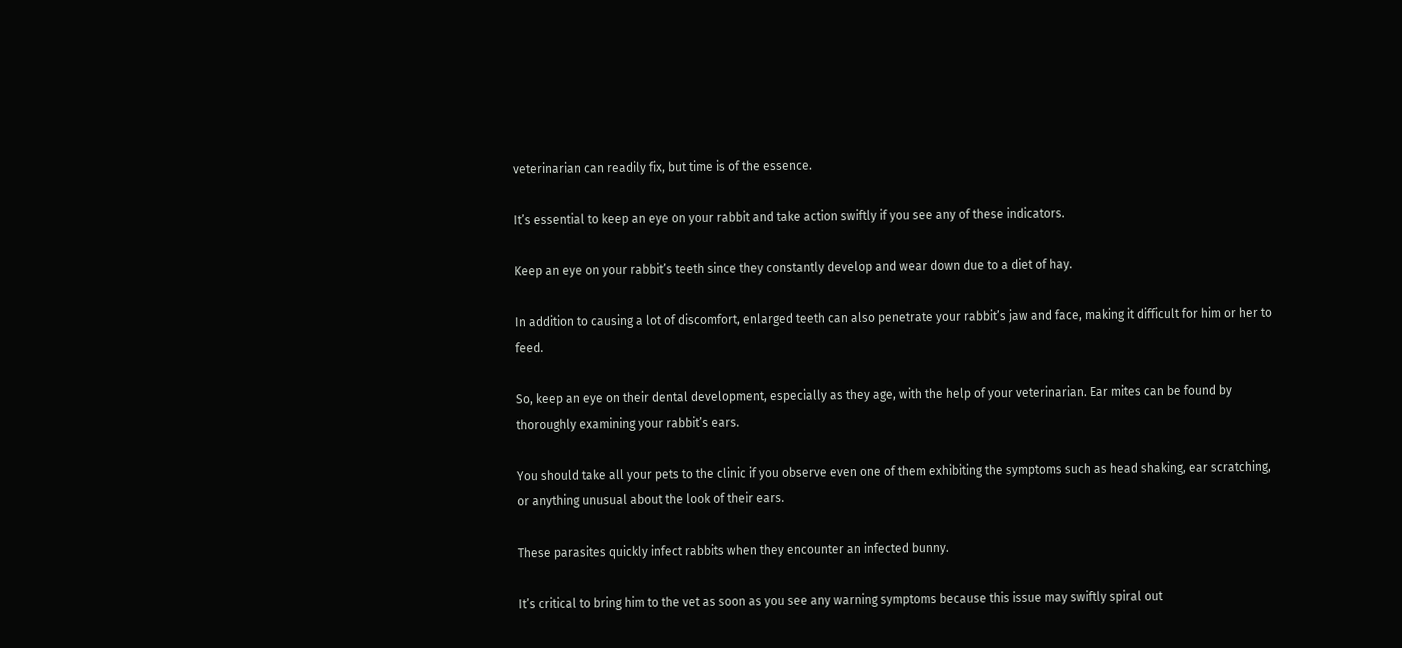veterinarian can readily fix, but time is of the essence.

It’s essential to keep an eye on your rabbit and take action swiftly if you see any of these indicators.

Keep an eye on your rabbit’s teeth since they constantly develop and wear down due to a diet of hay.

In addition to causing a lot of discomfort, enlarged teeth can also penetrate your rabbit’s jaw and face, making it difficult for him or her to feed.

So, keep an eye on their dental development, especially as they age, with the help of your veterinarian. Ear mites can be found by thoroughly examining your rabbit’s ears.

You should take all your pets to the clinic if you observe even one of them exhibiting the symptoms such as head shaking, ear scratching, or anything unusual about the look of their ears.

These parasites quickly infect rabbits when they encounter an infected bunny.

It’s critical to bring him to the vet as soon as you see any warning symptoms because this issue may swiftly spiral out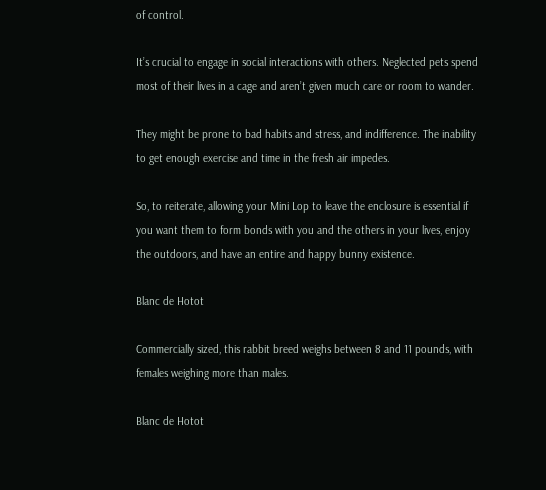of control.

It’s crucial to engage in social interactions with others. Neglected pets spend most of their lives in a cage and aren’t given much care or room to wander.

They might be prone to bad habits and stress, and indifference. The inability to get enough exercise and time in the fresh air impedes.

So, to reiterate, allowing your Mini Lop to leave the enclosure is essential if you want them to form bonds with you and the others in your lives, enjoy the outdoors, and have an entire and happy bunny existence.

Blanc de Hotot

Commercially sized, this rabbit breed weighs between 8 and 11 pounds, with females weighing more than males.

Blanc de Hotot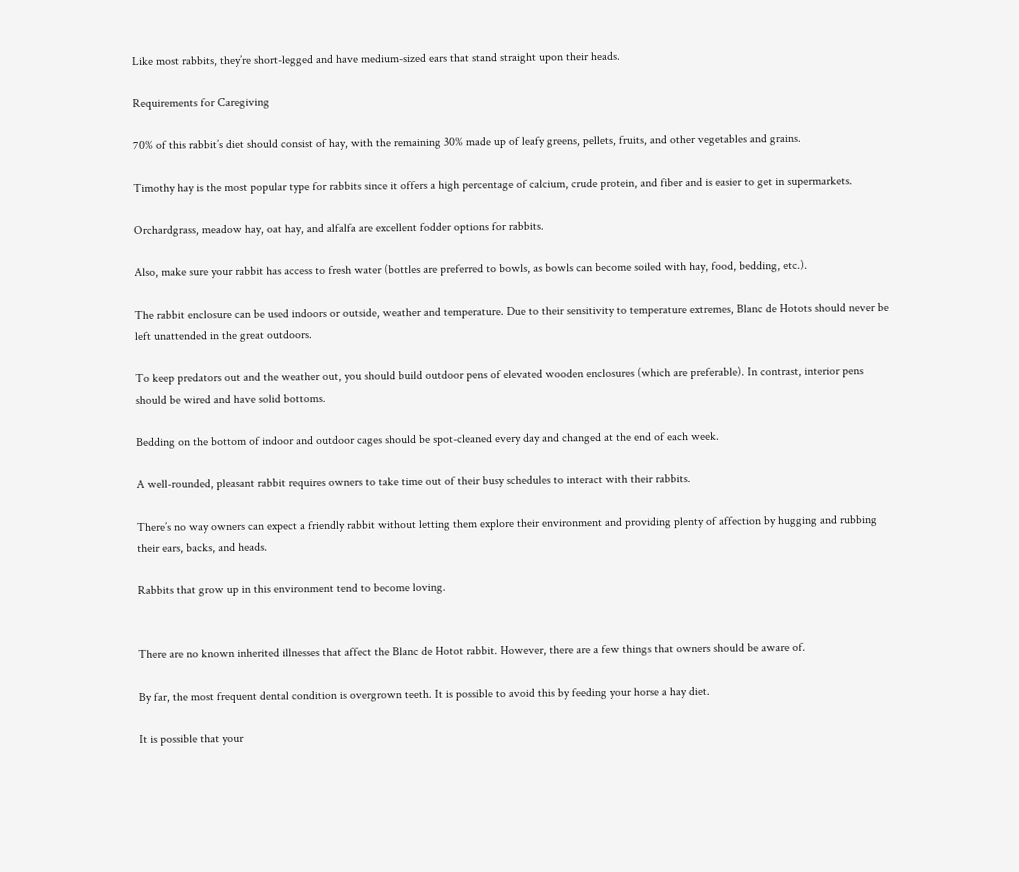Like most rabbits, they’re short-legged and have medium-sized ears that stand straight upon their heads.

Requirements for Caregiving

70% of this rabbit’s diet should consist of hay, with the remaining 30% made up of leafy greens, pellets, fruits, and other vegetables and grains.

Timothy hay is the most popular type for rabbits since it offers a high percentage of calcium, crude protein, and fiber and is easier to get in supermarkets.

Orchardgrass, meadow hay, oat hay, and alfalfa are excellent fodder options for rabbits.

Also, make sure your rabbit has access to fresh water (bottles are preferred to bowls, as bowls can become soiled with hay, food, bedding, etc.).

The rabbit enclosure can be used indoors or outside, weather and temperature. Due to their sensitivity to temperature extremes, Blanc de Hotots should never be left unattended in the great outdoors.

To keep predators out and the weather out, you should build outdoor pens of elevated wooden enclosures (which are preferable). In contrast, interior pens should be wired and have solid bottoms.

Bedding on the bottom of indoor and outdoor cages should be spot-cleaned every day and changed at the end of each week.

A well-rounded, pleasant rabbit requires owners to take time out of their busy schedules to interact with their rabbits.

There’s no way owners can expect a friendly rabbit without letting them explore their environment and providing plenty of affection by hugging and rubbing their ears, backs, and heads.

Rabbits that grow up in this environment tend to become loving.


There are no known inherited illnesses that affect the Blanc de Hotot rabbit. However, there are a few things that owners should be aware of.

By far, the most frequent dental condition is overgrown teeth. It is possible to avoid this by feeding your horse a hay diet.

It is possible that your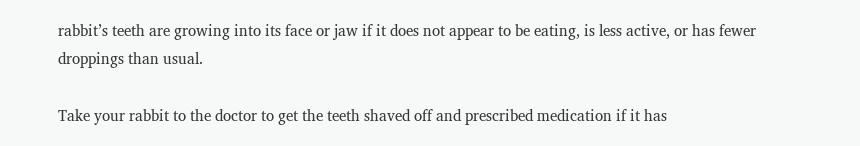rabbit’s teeth are growing into its face or jaw if it does not appear to be eating, is less active, or has fewer droppings than usual.

Take your rabbit to the doctor to get the teeth shaved off and prescribed medication if it has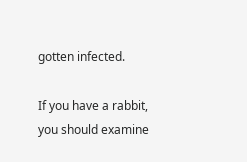gotten infected.

If you have a rabbit, you should examine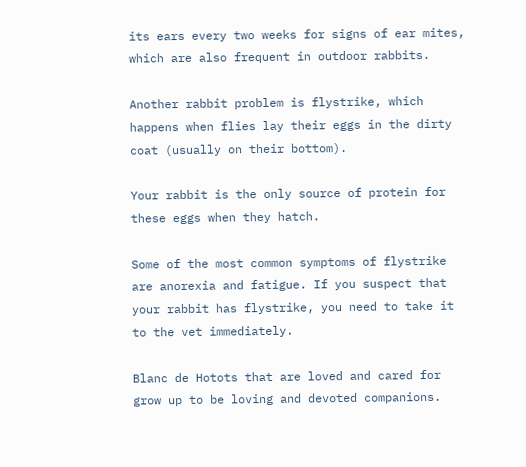its ears every two weeks for signs of ear mites, which are also frequent in outdoor rabbits.

Another rabbit problem is flystrike, which happens when flies lay their eggs in the dirty coat (usually on their bottom).

Your rabbit is the only source of protein for these eggs when they hatch.

Some of the most common symptoms of flystrike are anorexia and fatigue. If you suspect that your rabbit has flystrike, you need to take it to the vet immediately.

Blanc de Hotots that are loved and cared for grow up to be loving and devoted companions.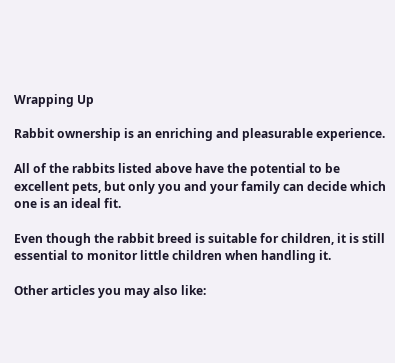Wrapping Up

Rabbit ownership is an enriching and pleasurable experience.

All of the rabbits listed above have the potential to be excellent pets, but only you and your family can decide which one is an ideal fit.

Even though the rabbit breed is suitable for children, it is still essential to monitor little children when handling it.

Other articles you may also like: